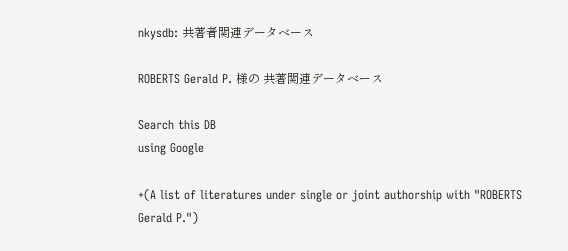nkysdb: 共著者関連データベース

ROBERTS Gerald P. 様の 共著関連データベース

Search this DB
using Google

+(A list of literatures under single or joint authorship with "ROBERTS Gerald P.")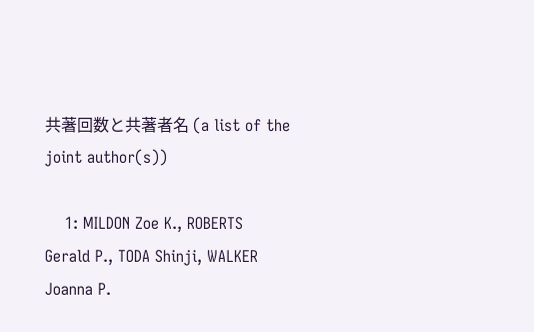共著回数と共著者名 (a list of the joint author(s))

    1: MILDON Zoe K., ROBERTS Gerald P., TODA Shinji, WALKER Joanna P.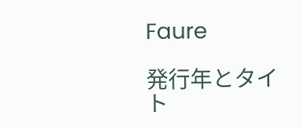Faure

発行年とタイト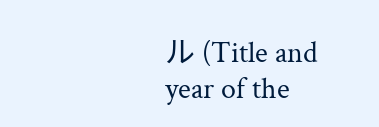ル (Title and year of the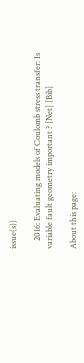issue(s))

    2016: Evaluating models of Coulomb stress transfer: Is variable fault geometry important ? [Net] [Bib]

About this page: